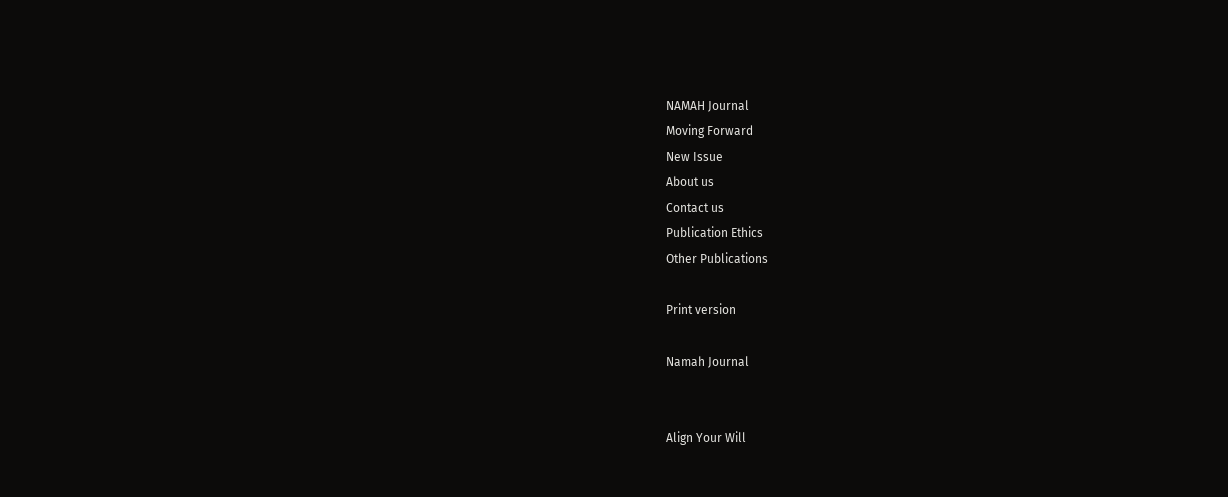NAMAH Journal
Moving Forward
New Issue
About us
Contact us
Publication Ethics
Other Publications

Print version

Namah Journal


Align Your Will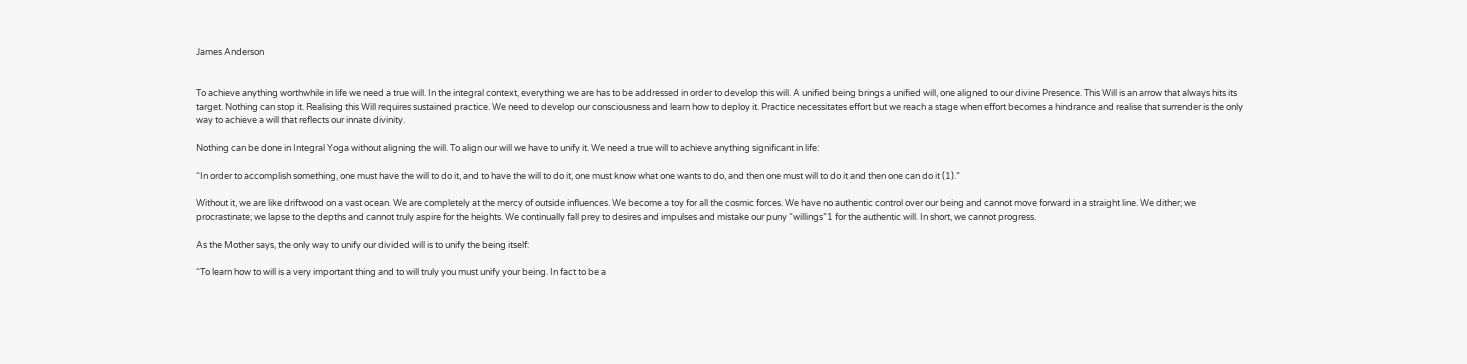James Anderson


To achieve anything worthwhile in life we need a true will. In the integral context, everything we are has to be addressed in order to develop this will. A unified being brings a unified will, one aligned to our divine Presence. This Will is an arrow that always hits its target. Nothing can stop it. Realising this Will requires sustained practice. We need to develop our consciousness and learn how to deploy it. Practice necessitates effort but we reach a stage when effort becomes a hindrance and realise that surrender is the only way to achieve a will that reflects our innate divinity.

Nothing can be done in Integral Yoga without aligning the will. To align our will we have to unify it. We need a true will to achieve anything significant in life:

“In order to accomplish something, one must have the will to do it, and to have the will to do it, one must know what one wants to do, and then one must will to do it and then one can do it (1).”

Without it, we are like driftwood on a vast ocean. We are completely at the mercy of outside influences. We become a toy for all the cosmic forces. We have no authentic control over our being and cannot move forward in a straight line. We dither; we procrastinate; we lapse to the depths and cannot truly aspire for the heights. We continually fall prey to desires and impulses and mistake our puny “willings”1 for the authentic will. In short, we cannot progress.

As the Mother says, the only way to unify our divided will is to unify the being itself:

“To learn how to will is a very important thing and to will truly you must unify your being. In fact to be a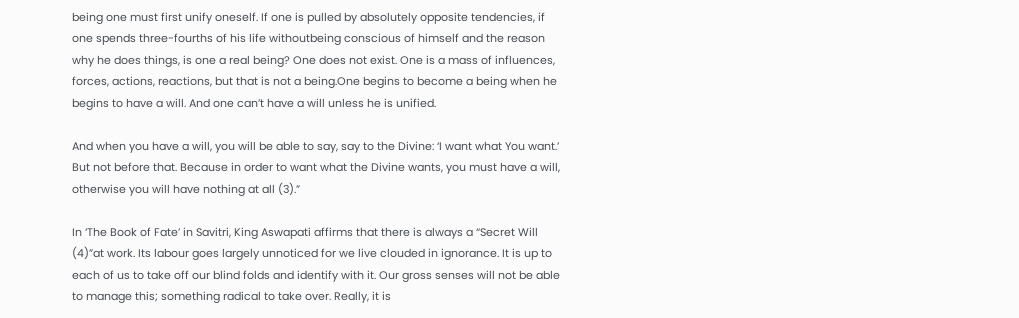being one must first unify oneself. If one is pulled by absolutely opposite tendencies, if one spends three-fourths of his life withoutbeing conscious of himself and the reason why he does things, is one a real being? One does not exist. One is a mass of influences, forces, actions, reactions, but that is not a being.One begins to become a being when he begins to have a will. And one can’t have a will unless he is unified.

And when you have a will, you will be able to say, say to the Divine: ‘I want what You want.’ But not before that. Because in order to want what the Divine wants, you must have a will, otherwise you will have nothing at all (3).”

In ‘The Book of Fate’ in Savitri, King Aswapati affirms that there is always a “Secret Will (4)”at work. Its labour goes largely unnoticed for we live clouded in ignorance. It is up to each of us to take off our blind folds and identify with it. Our gross senses will not be able to manage this; something radical to take over. Really, it is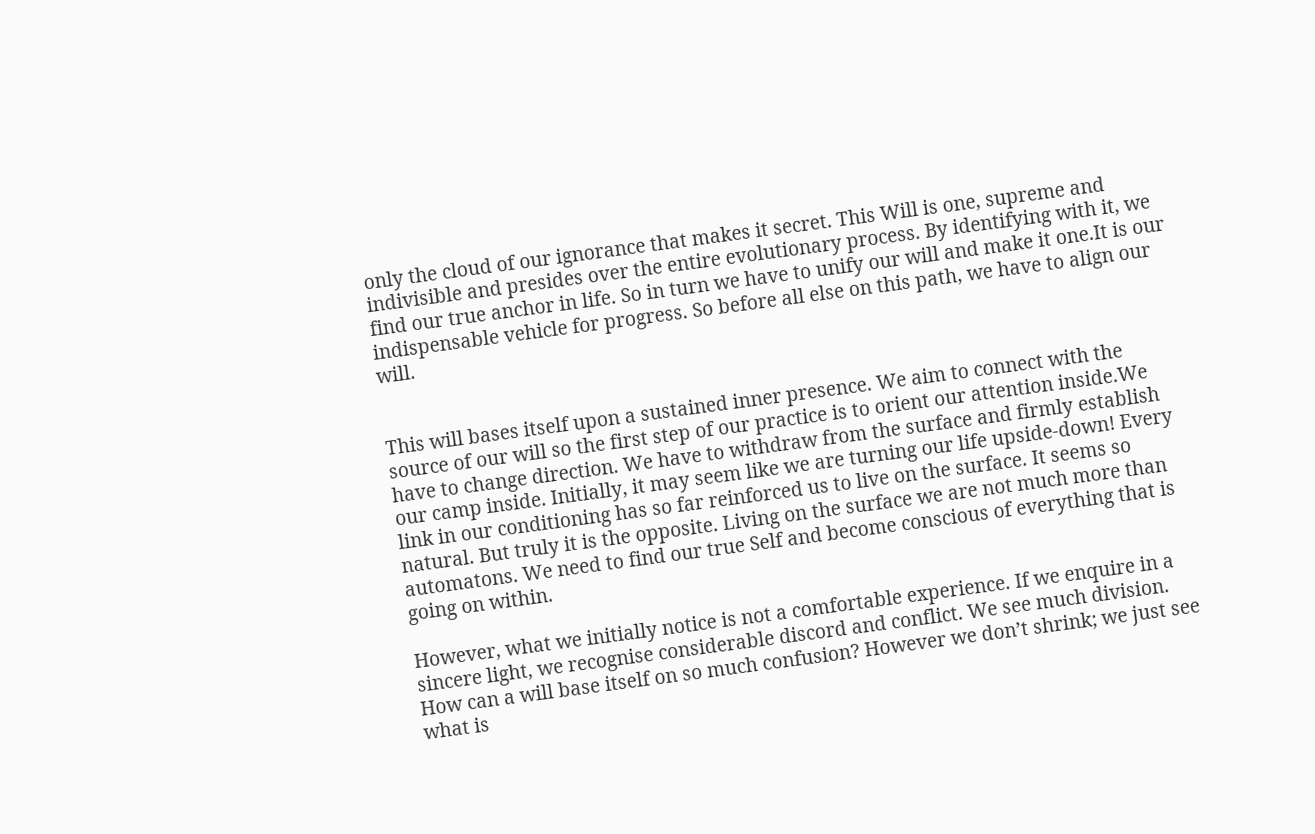only the cloud of our ignorance that makes it secret. This Will is one, supreme and indivisible and presides over the entire evolutionary process. By identifying with it, we find our true anchor in life. So in turn we have to unify our will and make it one.It is our indispensable vehicle for progress. So before all else on this path, we have to align our will.


This will bases itself upon a sustained inner presence. We aim to connect with the source of our will so the first step of our practice is to orient our attention inside.We have to change direction. We have to withdraw from the surface and firmly establish our camp inside. Initially, it may seem like we are turning our life upside-down! Every link in our conditioning has so far reinforced us to live on the surface. It seems so natural. But truly it is the opposite. Living on the surface we are not much more than automatons. We need to find our true Self and become conscious of everything that is going on within.

However, what we initially notice is not a comfortable experience. If we enquire in a sincere light, we recognise considerable discord and conflict. We see much division. How can a will base itself on so much confusion? However we don’t shrink; we just see what is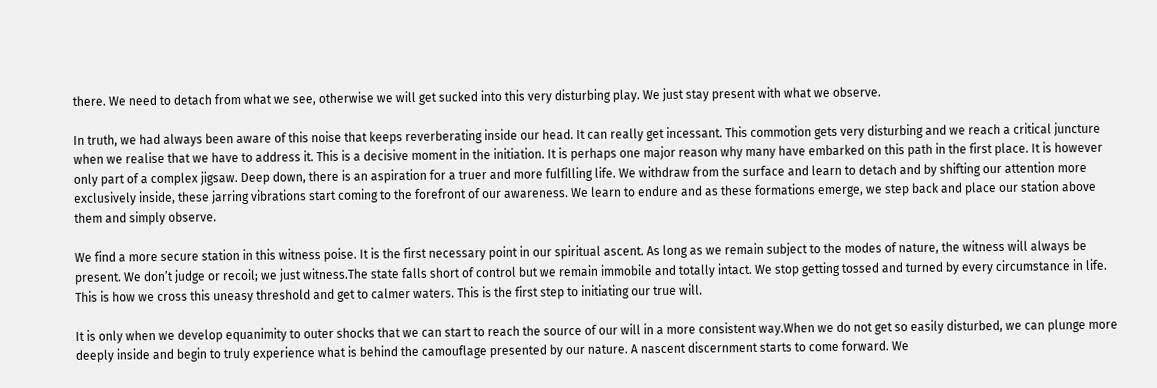there. We need to detach from what we see, otherwise we will get sucked into this very disturbing play. We just stay present with what we observe.

In truth, we had always been aware of this noise that keeps reverberating inside our head. It can really get incessant. This commotion gets very disturbing and we reach a critical juncture when we realise that we have to address it. This is a decisive moment in the initiation. It is perhaps one major reason why many have embarked on this path in the first place. It is however only part of a complex jigsaw. Deep down, there is an aspiration for a truer and more fulfilling life. We withdraw from the surface and learn to detach and by shifting our attention more exclusively inside, these jarring vibrations start coming to the forefront of our awareness. We learn to endure and as these formations emerge, we step back and place our station above them and simply observe.

We find a more secure station in this witness poise. It is the first necessary point in our spiritual ascent. As long as we remain subject to the modes of nature, the witness will always be present. We don’t judge or recoil; we just witness.The state falls short of control but we remain immobile and totally intact. We stop getting tossed and turned by every circumstance in life. This is how we cross this uneasy threshold and get to calmer waters. This is the first step to initiating our true will.

It is only when we develop equanimity to outer shocks that we can start to reach the source of our will in a more consistent way.When we do not get so easily disturbed, we can plunge more deeply inside and begin to truly experience what is behind the camouflage presented by our nature. A nascent discernment starts to come forward. We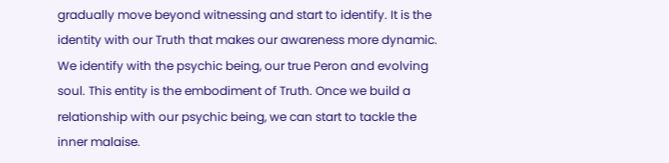gradually move beyond witnessing and start to identify. It is the identity with our Truth that makes our awareness more dynamic. We identify with the psychic being, our true Peron and evolving soul. This entity is the embodiment of Truth. Once we build a relationship with our psychic being, we can start to tackle the inner malaise.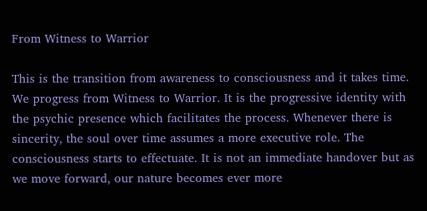From Witness to Warrior

This is the transition from awareness to consciousness and it takes time. We progress from Witness to Warrior. It is the progressive identity with the psychic presence which facilitates the process. Whenever there is sincerity, the soul over time assumes a more executive role. The consciousness starts to effectuate. It is not an immediate handover but as we move forward, our nature becomes ever more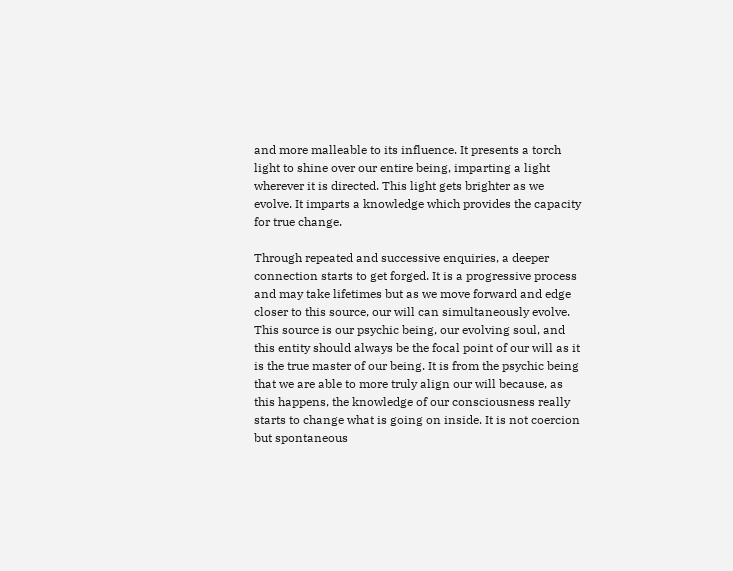and more malleable to its influence. It presents a torch light to shine over our entire being, imparting a light wherever it is directed. This light gets brighter as we evolve. It imparts a knowledge which provides the capacity for true change.

Through repeated and successive enquiries, a deeper connection starts to get forged. It is a progressive process and may take lifetimes but as we move forward and edge closer to this source, our will can simultaneously evolve. This source is our psychic being, our evolving soul, and this entity should always be the focal point of our will as it is the true master of our being. It is from the psychic being that we are able to more truly align our will because, as this happens, the knowledge of our consciousness really starts to change what is going on inside. It is not coercion but spontaneous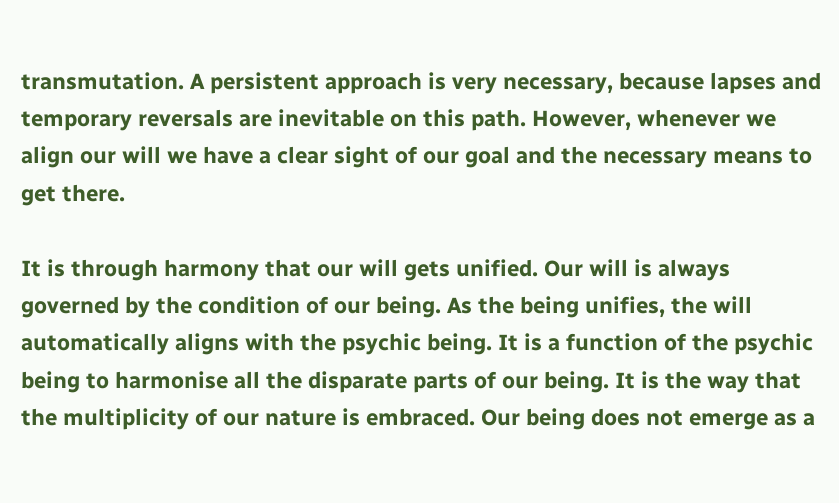transmutation. A persistent approach is very necessary, because lapses and temporary reversals are inevitable on this path. However, whenever we align our will we have a clear sight of our goal and the necessary means to get there.

It is through harmony that our will gets unified. Our will is always governed by the condition of our being. As the being unifies, the will automatically aligns with the psychic being. It is a function of the psychic being to harmonise all the disparate parts of our being. It is the way that the multiplicity of our nature is embraced. Our being does not emerge as a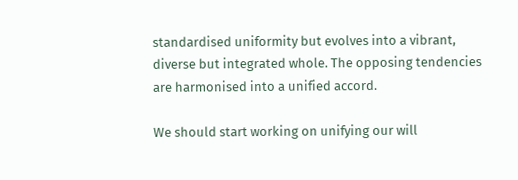standardised uniformity but evolves into a vibrant, diverse but integrated whole. The opposing tendencies are harmonised into a unified accord.

We should start working on unifying our will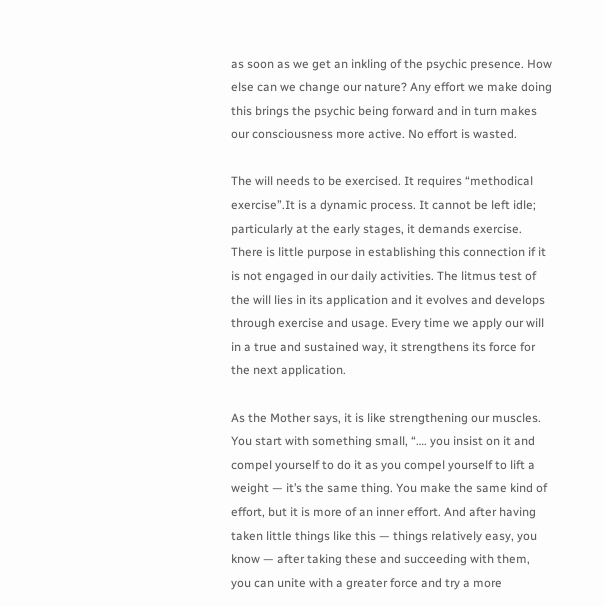as soon as we get an inkling of the psychic presence. How else can we change our nature? Any effort we make doing this brings the psychic being forward and in turn makes our consciousness more active. No effort is wasted.

The will needs to be exercised. It requires “methodical exercise”.It is a dynamic process. It cannot be left idle; particularly at the early stages, it demands exercise. There is little purpose in establishing this connection if it is not engaged in our daily activities. The litmus test of the will lies in its application and it evolves and develops through exercise and usage. Every time we apply our will in a true and sustained way, it strengthens its force for the next application.

As the Mother says, it is like strengthening our muscles. You start with something small, “…. you insist on it and compel yourself to do it as you compel yourself to lift a weight — it’s the same thing. You make the same kind of effort, but it is more of an inner effort. And after having taken little things like this — things relatively easy, you know — after taking these and succeeding with them, you can unite with a greater force and try a more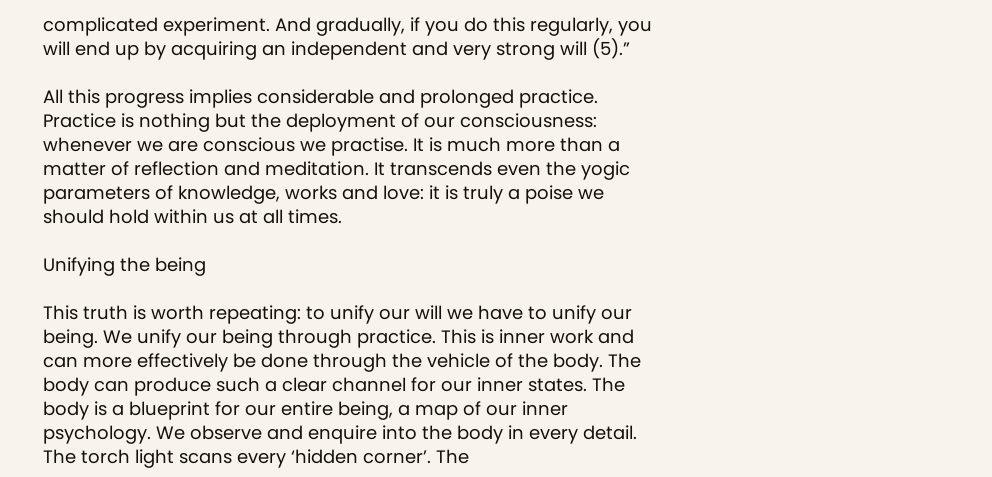complicated experiment. And gradually, if you do this regularly, you will end up by acquiring an independent and very strong will (5).”

All this progress implies considerable and prolonged practice. Practice is nothing but the deployment of our consciousness: whenever we are conscious we practise. It is much more than a matter of reflection and meditation. It transcends even the yogic parameters of knowledge, works and love: it is truly a poise we should hold within us at all times.

Unifying the being

This truth is worth repeating: to unify our will we have to unify our being. We unify our being through practice. This is inner work and can more effectively be done through the vehicle of the body. The body can produce such a clear channel for our inner states. The body is a blueprint for our entire being, a map of our inner psychology. We observe and enquire into the body in every detail. The torch light scans every ‘hidden corner’. The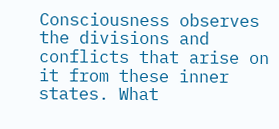Consciousness observes the divisions and conflicts that arise on it from these inner states. What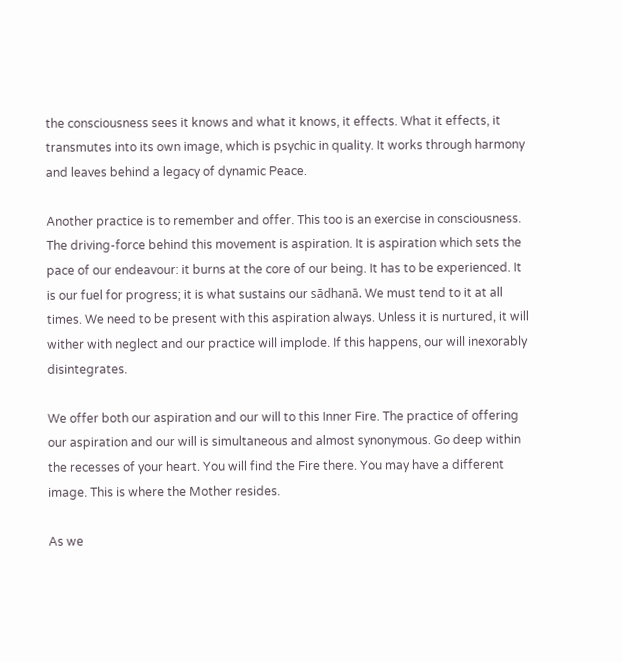the consciousness sees it knows and what it knows, it effects. What it effects, it transmutes into its own image, which is psychic in quality. It works through harmony and leaves behind a legacy of dynamic Peace.

Another practice is to remember and offer. This too is an exercise in consciousness. The driving-force behind this movement is aspiration. It is aspiration which sets the pace of our endeavour: it burns at the core of our being. It has to be experienced. It is our fuel for progress; it is what sustains our sādhanā. We must tend to it at all times. We need to be present with this aspiration always. Unless it is nurtured, it will wither with neglect and our practice will implode. If this happens, our will inexorably disintegrates.

We offer both our aspiration and our will to this Inner Fire. The practice of offering our aspiration and our will is simultaneous and almost synonymous. Go deep within the recesses of your heart. You will find the Fire there. You may have a different image. This is where the Mother resides.

As we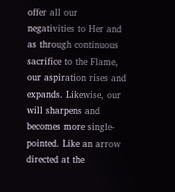offer all our negativities to Her and as through continuous sacrifice to the Flame, our aspiration rises and expands. Likewise, our will sharpens and becomes more single-pointed. Like an arrow directed at the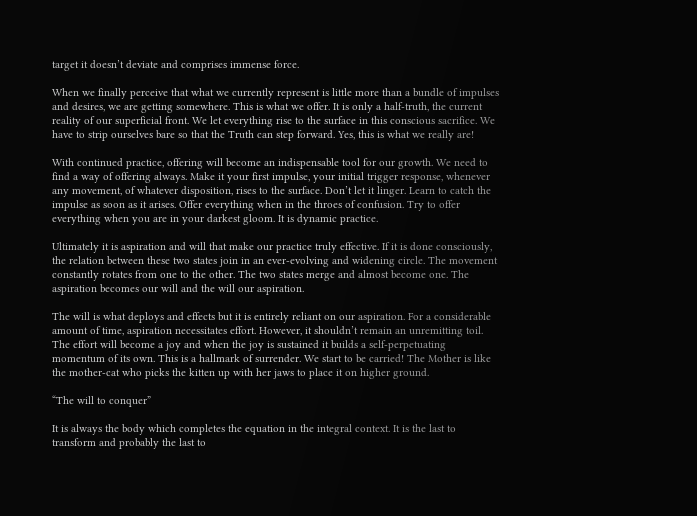target it doesn’t deviate and comprises immense force.

When we finally perceive that what we currently represent is little more than a bundle of impulses and desires, we are getting somewhere. This is what we offer. It is only a half-truth, the current reality of our superficial front. We let everything rise to the surface in this conscious sacrifice. We have to strip ourselves bare so that the Truth can step forward. Yes, this is what we really are!

With continued practice, offering will become an indispensable tool for our growth. We need to find a way of offering always. Make it your first impulse, your initial trigger response, whenever any movement, of whatever disposition, rises to the surface. Don’t let it linger. Learn to catch the impulse as soon as it arises. Offer everything when in the throes of confusion. Try to offer everything when you are in your darkest gloom. It is dynamic practice.

Ultimately it is aspiration and will that make our practice truly effective. If it is done consciously, the relation between these two states join in an ever-evolving and widening circle. The movement constantly rotates from one to the other. The two states merge and almost become one. The aspiration becomes our will and the will our aspiration.

The will is what deploys and effects but it is entirely reliant on our aspiration. For a considerable amount of time, aspiration necessitates effort. However, it shouldn’t remain an unremitting toil. The effort will become a joy and when the joy is sustained it builds a self-perpetuating momentum of its own. This is a hallmark of surrender. We start to be carried! The Mother is like the mother-cat who picks the kitten up with her jaws to place it on higher ground.

“The will to conquer”

It is always the body which completes the equation in the integral context. It is the last to transform and probably the last to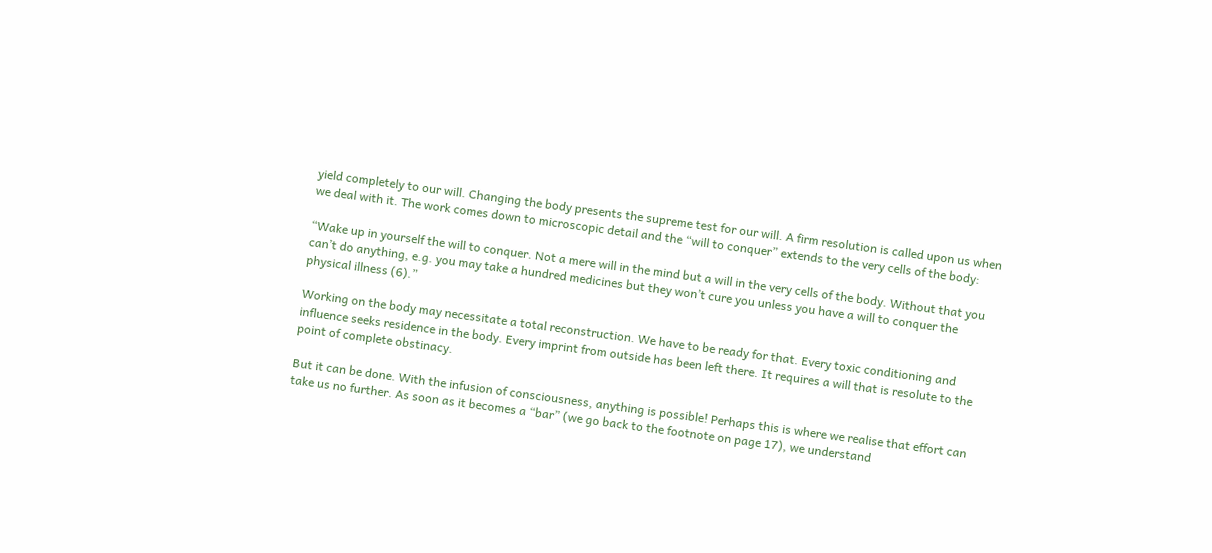yield completely to our will. Changing the body presents the supreme test for our will. A firm resolution is called upon us when we deal with it. The work comes down to microscopic detail and the “will to conquer” extends to the very cells of the body:

“Wake up in yourself the will to conquer. Not a mere will in the mind but a will in the very cells of the body. Without that you can’t do anything, e.g. you may take a hundred medicines but they won’t cure you unless you have a will to conquer the physical illness (6).”

Working on the body may necessitate a total reconstruction. We have to be ready for that. Every toxic conditioning and influence seeks residence in the body. Every imprint from outside has been left there. It requires a will that is resolute to the point of complete obstinacy.

But it can be done. With the infusion of consciousness, anything is possible! Perhaps this is where we realise that effort can take us no further. As soon as it becomes a “bar” (we go back to the footnote on page 17), we understand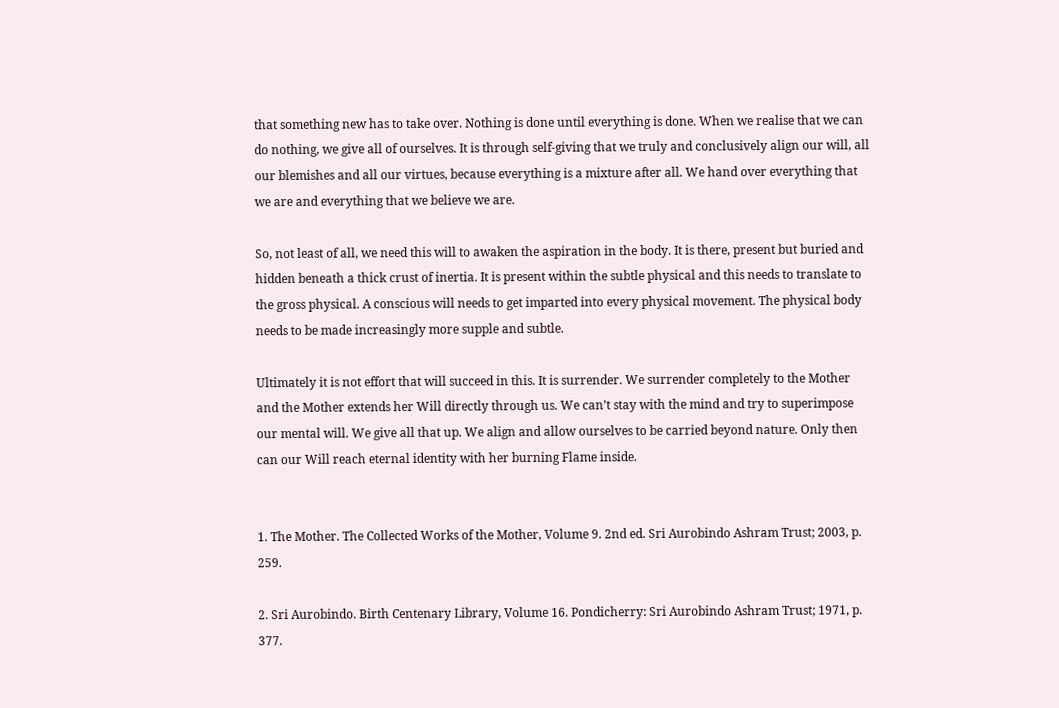that something new has to take over. Nothing is done until everything is done. When we realise that we can do nothing, we give all of ourselves. It is through self-giving that we truly and conclusively align our will, all our blemishes and all our virtues, because everything is a mixture after all. We hand over everything that we are and everything that we believe we are.

So, not least of all, we need this will to awaken the aspiration in the body. It is there, present but buried and hidden beneath a thick crust of inertia. It is present within the subtle physical and this needs to translate to the gross physical. A conscious will needs to get imparted into every physical movement. The physical body needs to be made increasingly more supple and subtle.

Ultimately it is not effort that will succeed in this. It is surrender. We surrender completely to the Mother and the Mother extends her Will directly through us. We can’t stay with the mind and try to superimpose our mental will. We give all that up. We align and allow ourselves to be carried beyond nature. Only then can our Will reach eternal identity with her burning Flame inside.


1. The Mother. The Collected Works of the Mother, Volume 9. 2nd ed. Sri Aurobindo Ashram Trust; 2003, p. 259.

2. Sri Aurobindo. Birth Centenary Library, Volume 16. Pondicherry: Sri Aurobindo Ashram Trust; 1971, p. 377.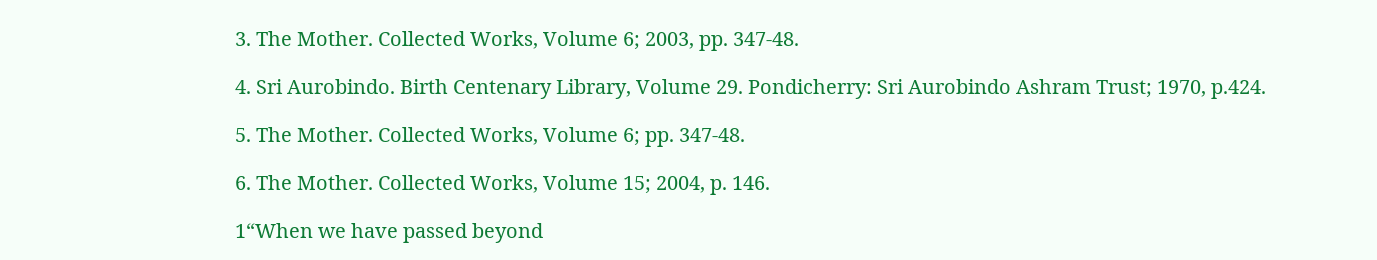3. The Mother. Collected Works, Volume 6; 2003, pp. 347-48.

4. Sri Aurobindo. Birth Centenary Library, Volume 29. Pondicherry: Sri Aurobindo Ashram Trust; 1970, p.424.

5. The Mother. Collected Works, Volume 6; pp. 347-48.

6. The Mother. Collected Works, Volume 15; 2004, p. 146.

1“When we have passed beyond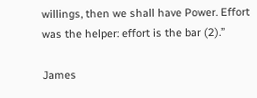willings, then we shall have Power. Effort was the helper: effort is the bar (2).”

James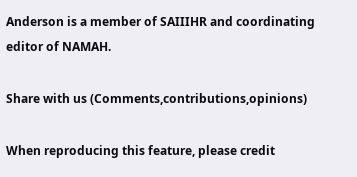Anderson is a member of SAIIIHR and coordinating editor of NAMAH.

Share with us (Comments,contributions,opinions)

When reproducing this feature, please credit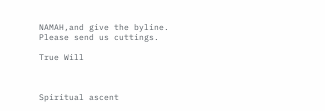NAMAH,and give the byline. Please send us cuttings.

True Will



Spiritual ascent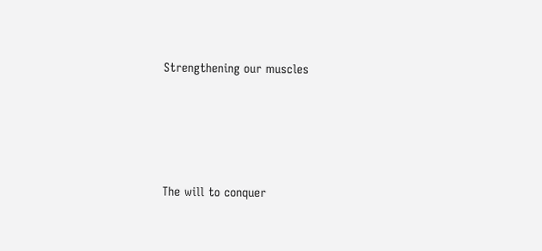Strengthening our muscles




The will to conquer